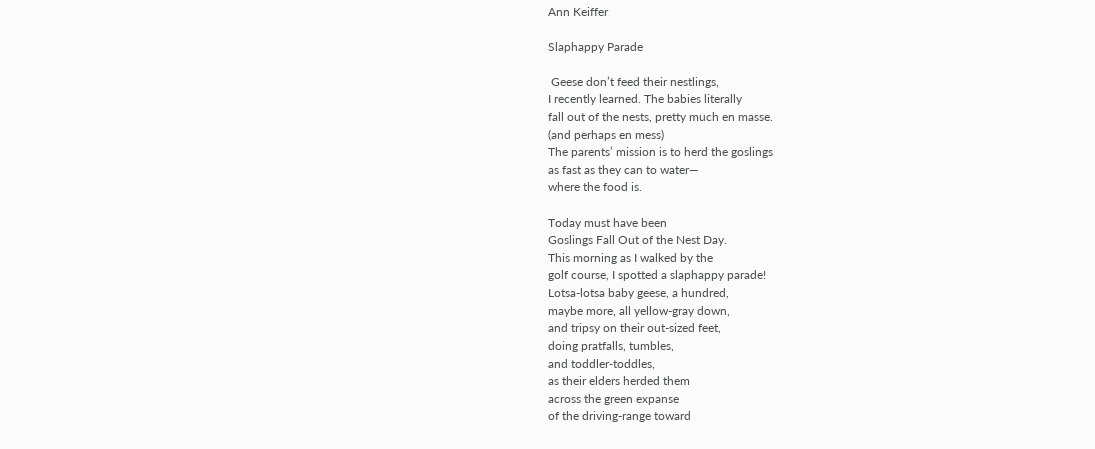Ann Keiffer

Slaphappy Parade

 Geese don’t feed their nestlings,
I recently learned. The babies literally
fall out of the nests, pretty much en masse.
(and perhaps en mess)
The parents’ mission is to herd the goslings
as fast as they can to water—
where the food is.

Today must have been
Goslings Fall Out of the Nest Day.
This morning as I walked by the
golf course, I spotted a slaphappy parade!
Lotsa-lotsa baby geese, a hundred,
maybe more, all yellow-gray down,
and tripsy on their out-sized feet,
doing pratfalls, tumbles,
and toddler-toddles,
as their elders herded them
across the green expanse
of the driving-range toward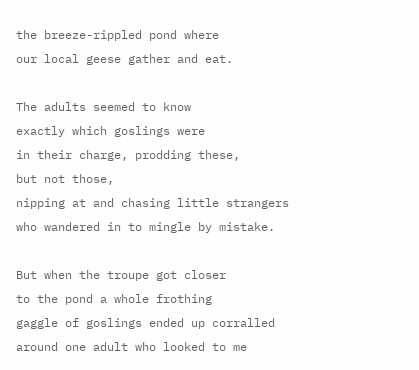the breeze-rippled pond where
our local geese gather and eat.

The adults seemed to know
exactly which goslings were
in their charge, prodding these,
but not those,
nipping at and chasing little strangers
who wandered in to mingle by mistake.

But when the troupe got closer
to the pond a whole frothing
gaggle of goslings ended up corralled
around one adult who looked to me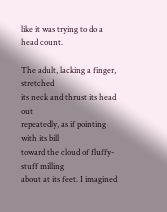like it was trying to do a head count.

The adult, lacking a finger, stretched
its neck and thrust its head out
repeatedly, as if pointing with its bill
toward the cloud of fluffy-stuff milling
about at its feet. I imagined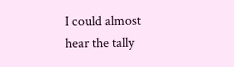I could almost
hear the tally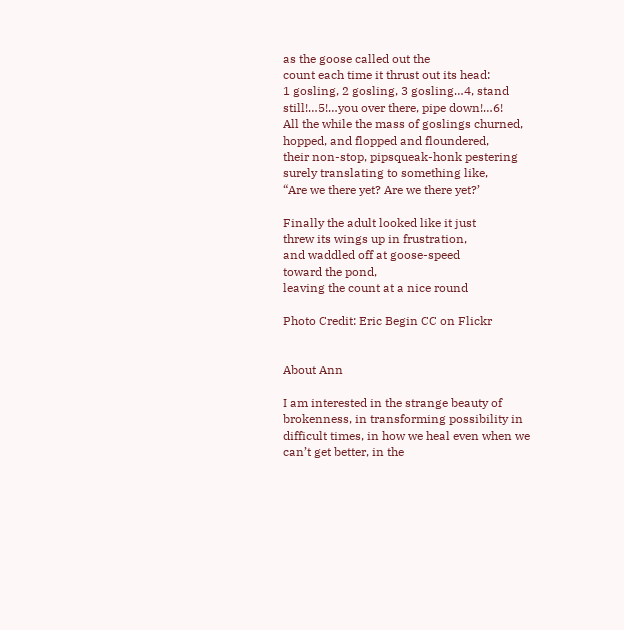as the goose called out the
count each time it thrust out its head:
1 gosling, 2 gosling, 3 gosling…4, stand
still!…5!…you over there, pipe down!…6!
All the while the mass of goslings churned,
hopped, and flopped and floundered,
their non-stop, pipsqueak-honk pestering
surely translating to something like,
“Are we there yet? Are we there yet?’

Finally the adult looked like it just
threw its wings up in frustration,
and waddled off at goose-speed
toward the pond,
leaving the count at a nice round

Photo Credit: Eric Begin CC on Flickr


About Ann

I am interested in the strange beauty of brokenness, in transforming possibility in difficult times, in how we heal even when we can’t get better, in the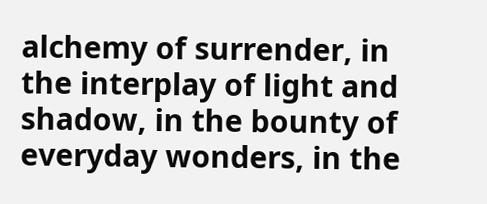alchemy of surrender, in the interplay of light and shadow, in the bounty of everyday wonders, in the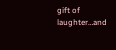gift of laughter…and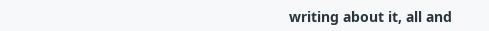writing about it, all and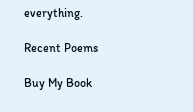everything.

Recent Poems

Buy My Book